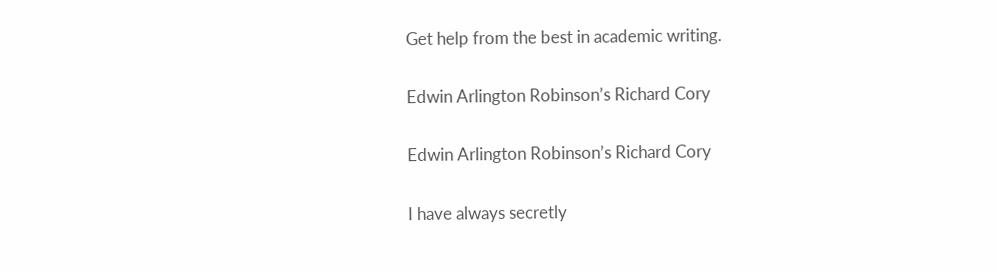Get help from the best in academic writing.

Edwin Arlington Robinson’s Richard Cory

Edwin Arlington Robinson’s Richard Cory

I have always secretly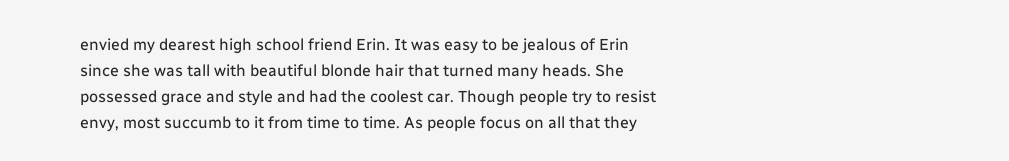envied my dearest high school friend Erin. It was easy to be jealous of Erin since she was tall with beautiful blonde hair that turned many heads. She possessed grace and style and had the coolest car. Though people try to resist envy, most succumb to it from time to time. As people focus on all that they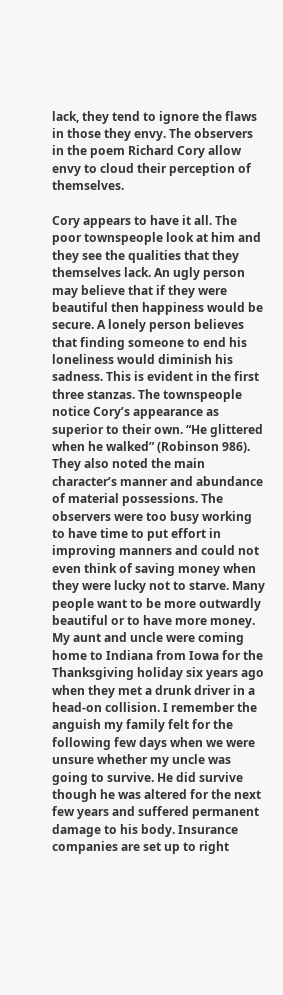lack, they tend to ignore the flaws in those they envy. The observers in the poem Richard Cory allow envy to cloud their perception of themselves.

Cory appears to have it all. The poor townspeople look at him and they see the qualities that they themselves lack. An ugly person may believe that if they were beautiful then happiness would be secure. A lonely person believes that finding someone to end his loneliness would diminish his sadness. This is evident in the first three stanzas. The townspeople notice Cory’s appearance as superior to their own. “He glittered when he walked” (Robinson 986). They also noted the main character’s manner and abundance of material possessions. The observers were too busy working to have time to put effort in improving manners and could not even think of saving money when they were lucky not to starve. Many people want to be more outwardly beautiful or to have more money. My aunt and uncle were coming home to Indiana from Iowa for the Thanksgiving holiday six years ago when they met a drunk driver in a head-on collision. I remember the anguish my family felt for the following few days when we were unsure whether my uncle was going to survive. He did survive though he was altered for the next few years and suffered permanent damage to his body. Insurance companies are set up to right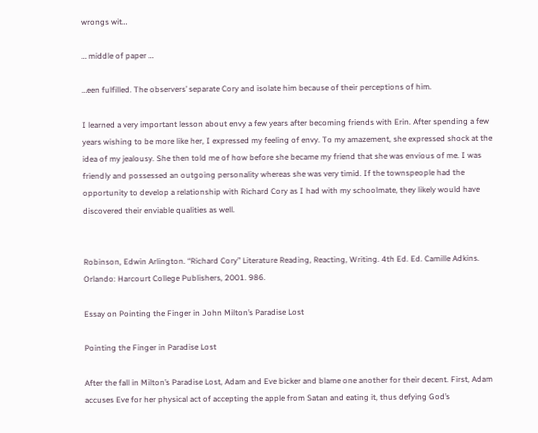wrongs wit…

… middle of paper …

…een fulfilled. The observers’ separate Cory and isolate him because of their perceptions of him.

I learned a very important lesson about envy a few years after becoming friends with Erin. After spending a few years wishing to be more like her, I expressed my feeling of envy. To my amazement, she expressed shock at the idea of my jealousy. She then told me of how before she became my friend that she was envious of me. I was friendly and possessed an outgoing personality whereas she was very timid. If the townspeople had the opportunity to develop a relationship with Richard Cory as I had with my schoolmate, they likely would have discovered their enviable qualities as well.


Robinson, Edwin Arlington. “Richard Cory” Literature Reading, Reacting, Writing. 4th Ed. Ed. Camille Adkins. Orlando: Harcourt College Publishers, 2001. 986.

Essay on Pointing the Finger in John Milton’s Paradise Lost

Pointing the Finger in Paradise Lost

After the fall in Milton’s Paradise Lost, Adam and Eve bicker and blame one another for their decent. First, Adam accuses Eve for her physical act of accepting the apple from Satan and eating it, thus defying God’s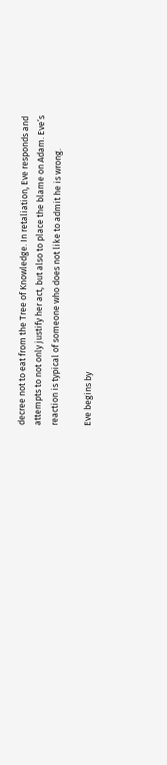decree not to eat from the Tree of Knowledge. In retaliation, Eve responds and attempts to not only justify her act, but also to place the blame on Adam. Eve’s reaction is typical of someone who does not like to admit he is wrong.

Eve begins by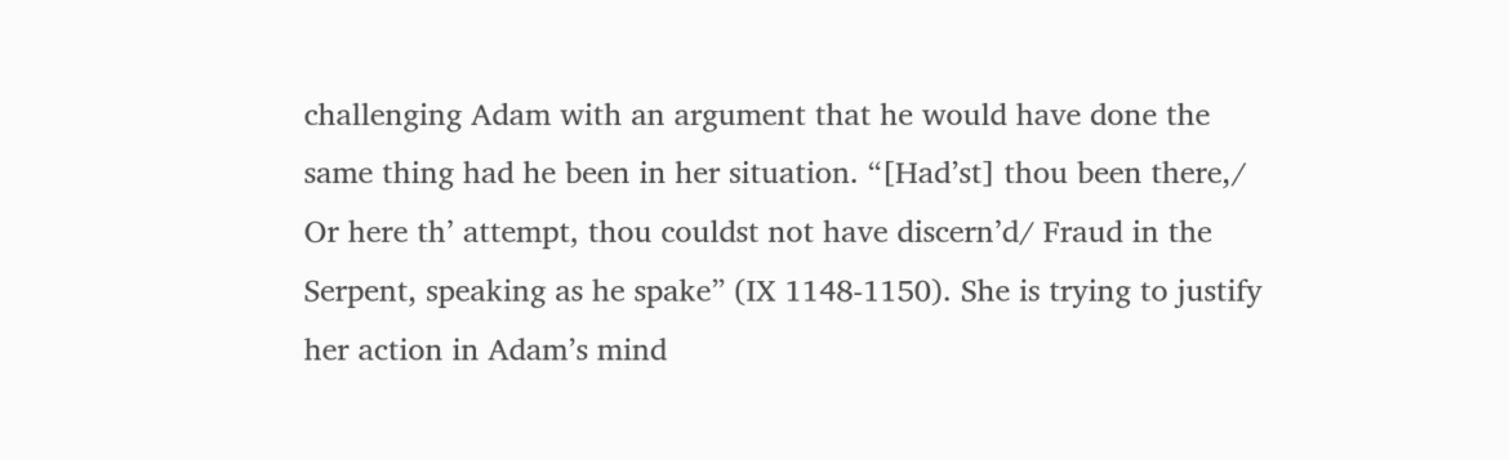challenging Adam with an argument that he would have done the same thing had he been in her situation. “[Had’st] thou been there,/ Or here th’ attempt, thou couldst not have discern’d/ Fraud in the Serpent, speaking as he spake” (IX 1148-1150). She is trying to justify her action in Adam’s mind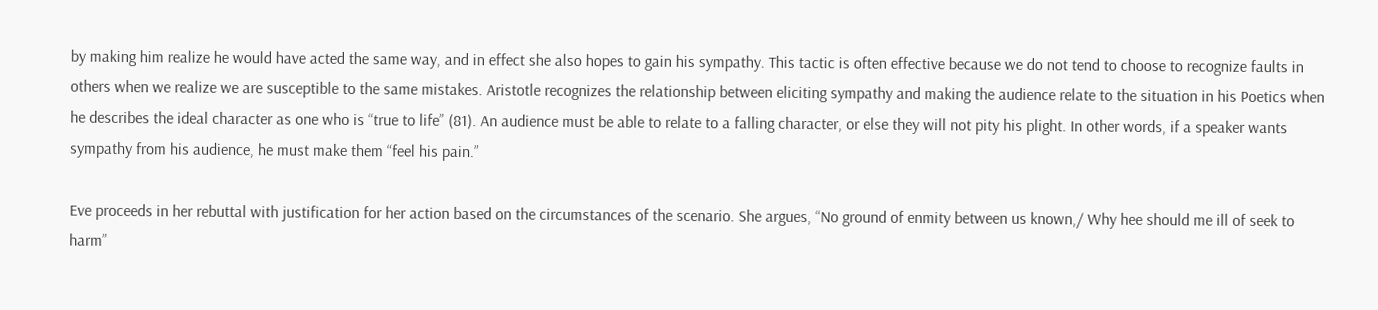by making him realize he would have acted the same way, and in effect she also hopes to gain his sympathy. This tactic is often effective because we do not tend to choose to recognize faults in others when we realize we are susceptible to the same mistakes. Aristotle recognizes the relationship between eliciting sympathy and making the audience relate to the situation in his Poetics when he describes the ideal character as one who is “true to life” (81). An audience must be able to relate to a falling character, or else they will not pity his plight. In other words, if a speaker wants sympathy from his audience, he must make them “feel his pain.”

Eve proceeds in her rebuttal with justification for her action based on the circumstances of the scenario. She argues, “No ground of enmity between us known,/ Why hee should me ill of seek to harm”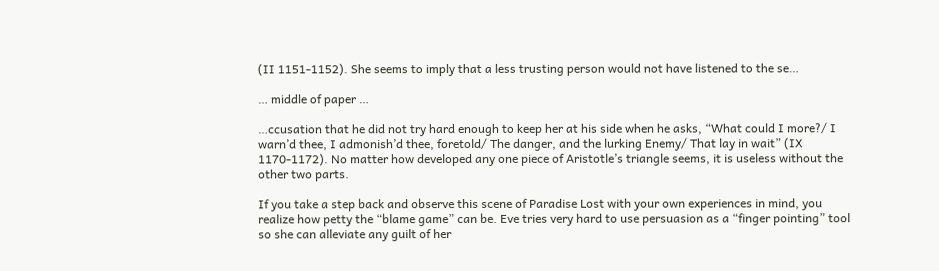(II 1151-1152). She seems to imply that a less trusting person would not have listened to the se…

… middle of paper …

…ccusation that he did not try hard enough to keep her at his side when he asks, “What could I more?/ I warn’d thee, I admonish’d thee, foretold/ The danger, and the lurking Enemy/ That lay in wait” (IX 1170-1172). No matter how developed any one piece of Aristotle’s triangle seems, it is useless without the other two parts.

If you take a step back and observe this scene of Paradise Lost with your own experiences in mind, you realize how petty the “blame game” can be. Eve tries very hard to use persuasion as a “finger pointing” tool so she can alleviate any guilt of her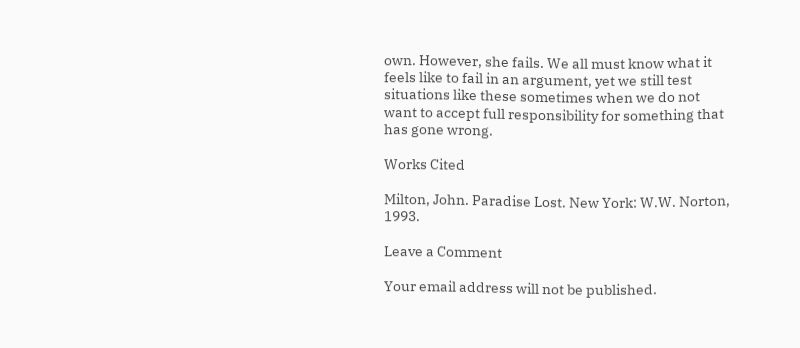own. However, she fails. We all must know what it feels like to fail in an argument, yet we still test situations like these sometimes when we do not want to accept full responsibility for something that has gone wrong.

Works Cited

Milton, John. Paradise Lost. New York: W.W. Norton, 1993.

Leave a Comment

Your email address will not be published.